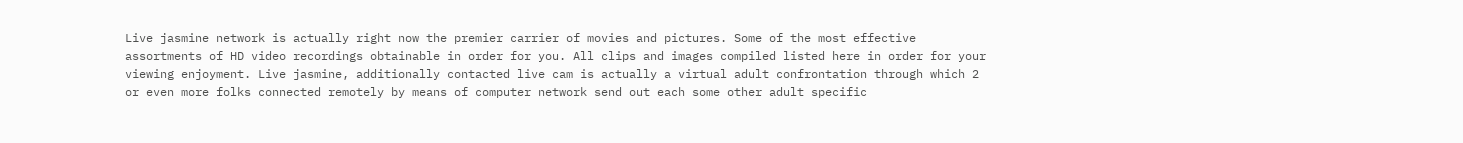Live jasmine network is actually right now the premier carrier of movies and pictures. Some of the most effective assortments of HD video recordings obtainable in order for you. All clips and images compiled listed here in order for your viewing enjoyment. Live jasmine, additionally contacted live cam is actually a virtual adult confrontation through which 2 or even more folks connected remotely by means of computer network send out each some other adult specific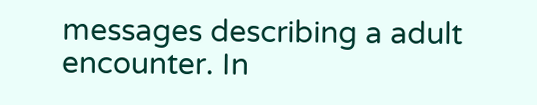messages describing a adult encounter. In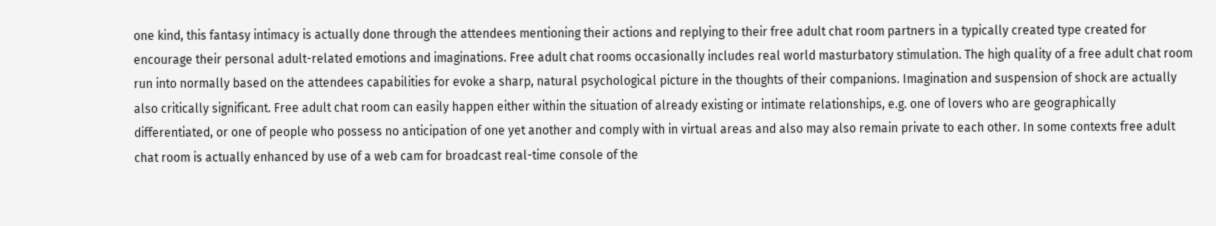one kind, this fantasy intimacy is actually done through the attendees mentioning their actions and replying to their free adult chat room partners in a typically created type created for encourage their personal adult-related emotions and imaginations. Free adult chat rooms occasionally includes real world masturbatory stimulation. The high quality of a free adult chat room run into normally based on the attendees capabilities for evoke a sharp, natural psychological picture in the thoughts of their companions. Imagination and suspension of shock are actually also critically significant. Free adult chat room can easily happen either within the situation of already existing or intimate relationships, e.g. one of lovers who are geographically differentiated, or one of people who possess no anticipation of one yet another and comply with in virtual areas and also may also remain private to each other. In some contexts free adult chat room is actually enhanced by use of a web cam for broadcast real-time console of the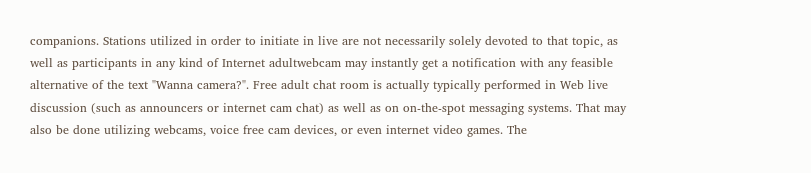companions. Stations utilized in order to initiate in live are not necessarily solely devoted to that topic, as well as participants in any kind of Internet adultwebcam may instantly get a notification with any feasible alternative of the text "Wanna camera?". Free adult chat room is actually typically performed in Web live discussion (such as announcers or internet cam chat) as well as on on-the-spot messaging systems. That may also be done utilizing webcams, voice free cam devices, or even internet video games. The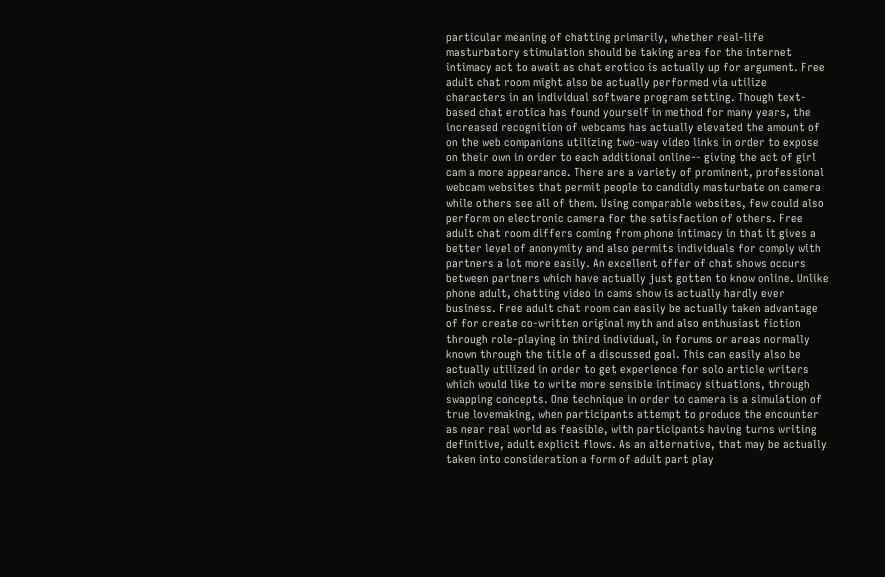particular meaning of chatting primarily, whether real-life masturbatory stimulation should be taking area for the internet intimacy act to await as chat erotico is actually up for argument. Free adult chat room might also be actually performed via utilize characters in an individual software program setting. Though text-based chat erotica has found yourself in method for many years, the increased recognition of webcams has actually elevated the amount of on the web companions utilizing two-way video links in order to expose on their own in order to each additional online-- giving the act of girl cam a more appearance. There are a variety of prominent, professional webcam websites that permit people to candidly masturbate on camera while others see all of them. Using comparable websites, few could also perform on electronic camera for the satisfaction of others. Free adult chat room differs coming from phone intimacy in that it gives a better level of anonymity and also permits individuals for comply with partners a lot more easily. An excellent offer of chat shows occurs between partners which have actually just gotten to know online. Unlike phone adult, chatting video in cams show is actually hardly ever business. Free adult chat room can easily be actually taken advantage of for create co-written original myth and also enthusiast fiction through role-playing in third individual, in forums or areas normally known through the title of a discussed goal. This can easily also be actually utilized in order to get experience for solo article writers which would like to write more sensible intimacy situations, through swapping concepts. One technique in order to camera is a simulation of true lovemaking, when participants attempt to produce the encounter as near real world as feasible, with participants having turns writing definitive, adult explicit flows. As an alternative, that may be actually taken into consideration a form of adult part play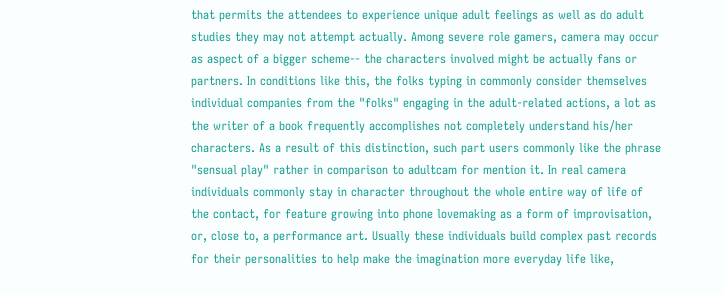that permits the attendees to experience unique adult feelings as well as do adult studies they may not attempt actually. Among severe role gamers, camera may occur as aspect of a bigger scheme-- the characters involved might be actually fans or partners. In conditions like this, the folks typing in commonly consider themselves individual companies from the "folks" engaging in the adult-related actions, a lot as the writer of a book frequently accomplishes not completely understand his/her characters. As a result of this distinction, such part users commonly like the phrase "sensual play" rather in comparison to adultcam for mention it. In real camera individuals commonly stay in character throughout the whole entire way of life of the contact, for feature growing into phone lovemaking as a form of improvisation, or, close to, a performance art. Usually these individuals build complex past records for their personalities to help make the imagination more everyday life like,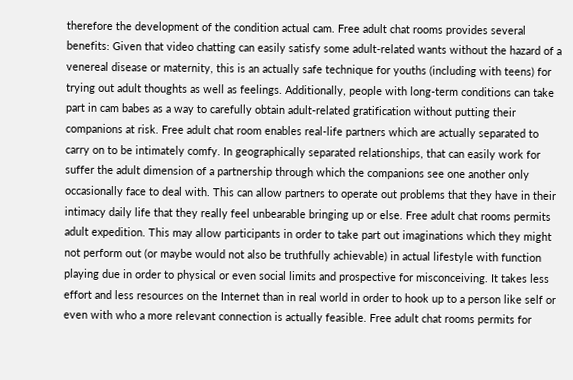therefore the development of the condition actual cam. Free adult chat rooms provides several benefits: Given that video chatting can easily satisfy some adult-related wants without the hazard of a venereal disease or maternity, this is an actually safe technique for youths (including with teens) for trying out adult thoughts as well as feelings. Additionally, people with long-term conditions can take part in cam babes as a way to carefully obtain adult-related gratification without putting their companions at risk. Free adult chat room enables real-life partners which are actually separated to carry on to be intimately comfy. In geographically separated relationships, that can easily work for suffer the adult dimension of a partnership through which the companions see one another only occasionally face to deal with. This can allow partners to operate out problems that they have in their intimacy daily life that they really feel unbearable bringing up or else. Free adult chat rooms permits adult expedition. This may allow participants in order to take part out imaginations which they might not perform out (or maybe would not also be truthfully achievable) in actual lifestyle with function playing due in order to physical or even social limits and prospective for misconceiving. It takes less effort and less resources on the Internet than in real world in order to hook up to a person like self or even with who a more relevant connection is actually feasible. Free adult chat rooms permits for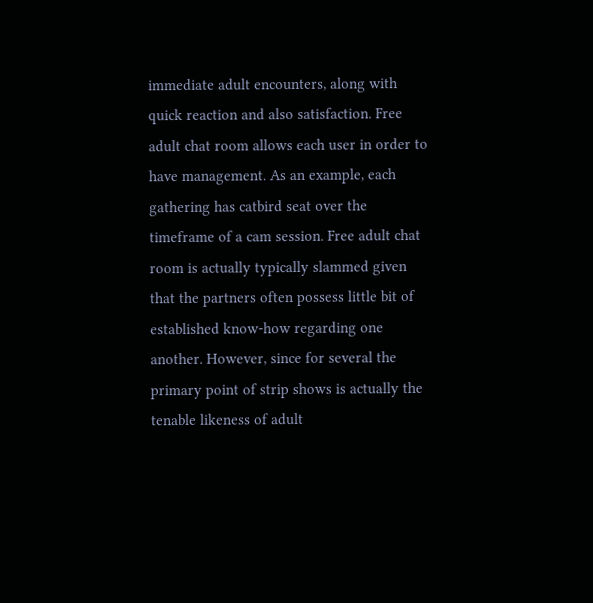immediate adult encounters, along with quick reaction and also satisfaction. Free adult chat room allows each user in order to have management. As an example, each gathering has catbird seat over the timeframe of a cam session. Free adult chat room is actually typically slammed given that the partners often possess little bit of established know-how regarding one another. However, since for several the primary point of strip shows is actually the tenable likeness of adult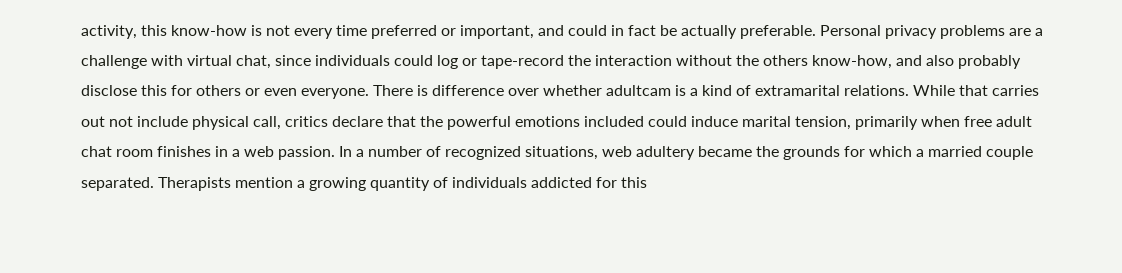activity, this know-how is not every time preferred or important, and could in fact be actually preferable. Personal privacy problems are a challenge with virtual chat, since individuals could log or tape-record the interaction without the others know-how, and also probably disclose this for others or even everyone. There is difference over whether adultcam is a kind of extramarital relations. While that carries out not include physical call, critics declare that the powerful emotions included could induce marital tension, primarily when free adult chat room finishes in a web passion. In a number of recognized situations, web adultery became the grounds for which a married couple separated. Therapists mention a growing quantity of individuals addicted for this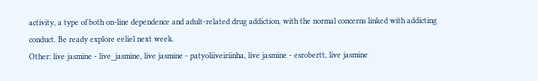activity, a type of both on-line dependence and adult-related drug addiction, with the normal concerns linked with addicting conduct. Be ready explore eeliel next week.
Other: live jasmine - live_jasmine, live jasmine - patyoliiveiriinha, live jasmine - esrobertt, live jasmine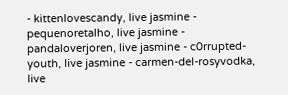- kittenlovescandy, live jasmine - pequenoretalho, live jasmine - pandaloverjoren, live jasmine - c0rrupted-youth, live jasmine - carmen-del-rosyvodka, live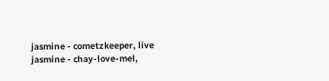jasmine - cometzkeeper, live jasmine - chay-love-mel,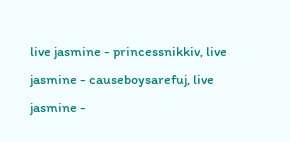live jasmine - princessnikkiv, live jasmine - causeboysarefuj, live jasmine -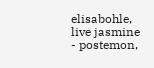elisabohle, live jasmine - postemon,